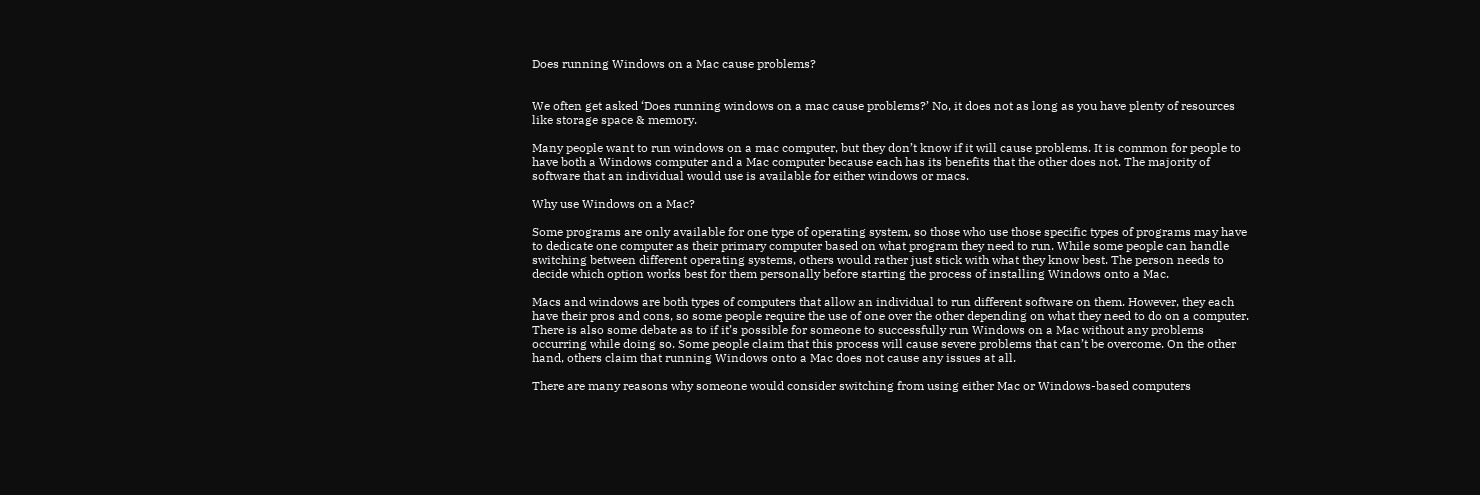Does running Windows on a Mac cause problems?


We often get asked ‘Does running windows on a mac cause problems?’ No, it does not as long as you have plenty of resources like storage space & memory.

Many people want to run windows on a mac computer, but they don’t know if it will cause problems. It is common for people to have both a Windows computer and a Mac computer because each has its benefits that the other does not. The majority of software that an individual would use is available for either windows or macs.

Why use Windows on a Mac?

Some programs are only available for one type of operating system, so those who use those specific types of programs may have to dedicate one computer as their primary computer based on what program they need to run. While some people can handle switching between different operating systems, others would rather just stick with what they know best. The person needs to decide which option works best for them personally before starting the process of installing Windows onto a Mac.

Macs and windows are both types of computers that allow an individual to run different software on them. However, they each have their pros and cons, so some people require the use of one over the other depending on what they need to do on a computer. There is also some debate as to if it’s possible for someone to successfully run Windows on a Mac without any problems occurring while doing so. Some people claim that this process will cause severe problems that can’t be overcome. On the other hand, others claim that running Windows onto a Mac does not cause any issues at all.

There are many reasons why someone would consider switching from using either Mac or Windows-based computers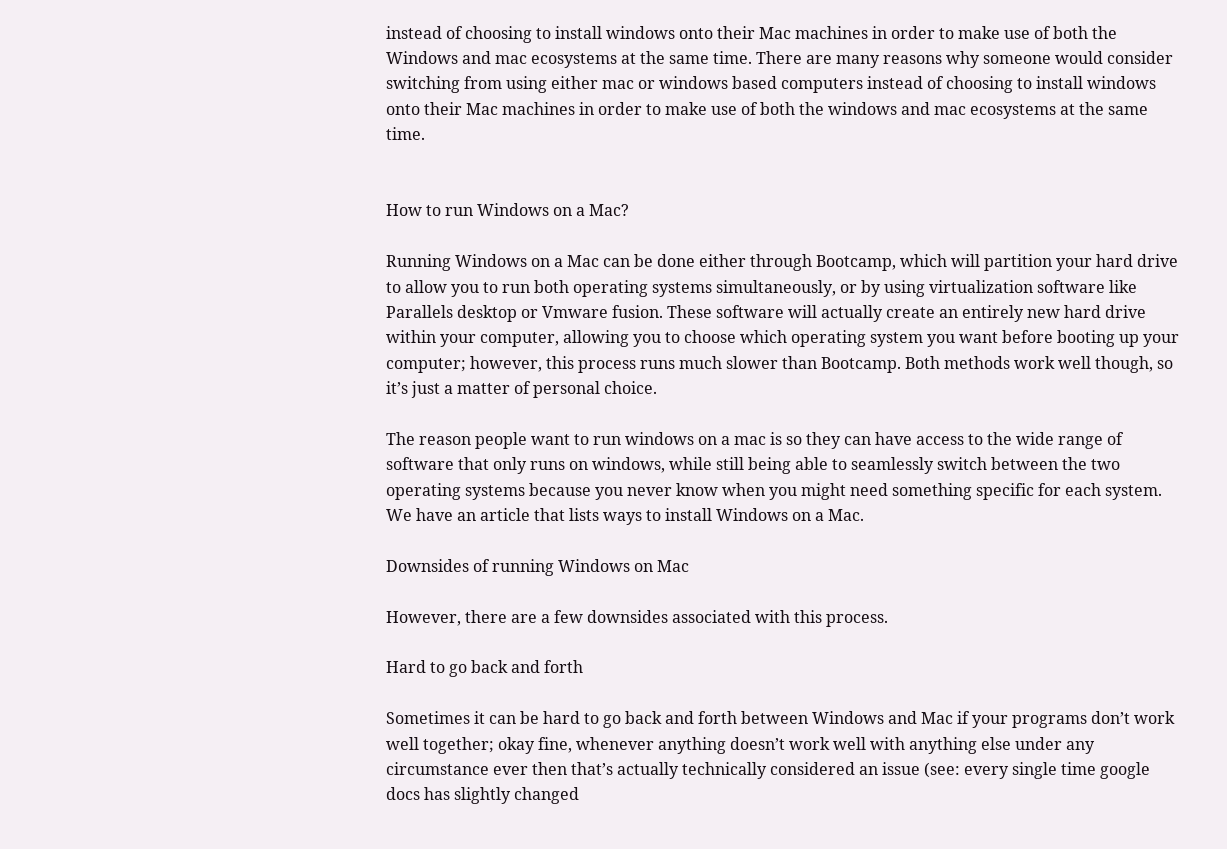instead of choosing to install windows onto their Mac machines in order to make use of both the Windows and mac ecosystems at the same time. There are many reasons why someone would consider switching from using either mac or windows based computers instead of choosing to install windows onto their Mac machines in order to make use of both the windows and mac ecosystems at the same time.


How to run Windows on a Mac?

Running Windows on a Mac can be done either through Bootcamp, which will partition your hard drive to allow you to run both operating systems simultaneously, or by using virtualization software like Parallels desktop or Vmware fusion. These software will actually create an entirely new hard drive within your computer, allowing you to choose which operating system you want before booting up your computer; however, this process runs much slower than Bootcamp. Both methods work well though, so it’s just a matter of personal choice.

The reason people want to run windows on a mac is so they can have access to the wide range of software that only runs on windows, while still being able to seamlessly switch between the two operating systems because you never know when you might need something specific for each system. We have an article that lists ways to install Windows on a Mac.

Downsides of running Windows on Mac

However, there are a few downsides associated with this process.

Hard to go back and forth

Sometimes it can be hard to go back and forth between Windows and Mac if your programs don’t work well together; okay fine, whenever anything doesn’t work well with anything else under any circumstance ever then that’s actually technically considered an issue (see: every single time google docs has slightly changed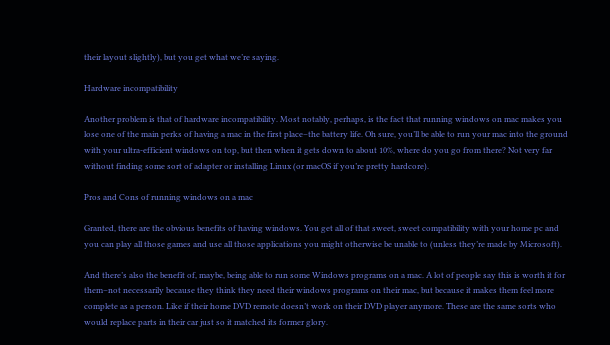their layout slightly), but you get what we’re saying.

Hardware incompatibility

Another problem is that of hardware incompatibility. Most notably, perhaps, is the fact that running windows on mac makes you lose one of the main perks of having a mac in the first place–the battery life. Oh sure, you’ll be able to run your mac into the ground with your ultra-efficient windows on top, but then when it gets down to about 10%, where do you go from there? Not very far without finding some sort of adapter or installing Linux (or macOS if you’re pretty hardcore).

Pros and Cons of running windows on a mac

Granted, there are the obvious benefits of having windows. You get all of that sweet, sweet compatibility with your home pc and you can play all those games and use all those applications you might otherwise be unable to (unless they’re made by Microsoft).

And there’s also the benefit of, maybe, being able to run some Windows programs on a mac. A lot of people say this is worth it for them–not necessarily because they think they need their windows programs on their mac, but because it makes them feel more complete as a person. Like if their home DVD remote doesn’t work on their DVD player anymore. These are the same sorts who would replace parts in their car just so it matched its former glory.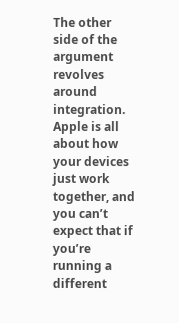The other side of the argument revolves around integration. Apple is all about how your devices just work together, and you can’t expect that if you’re running a different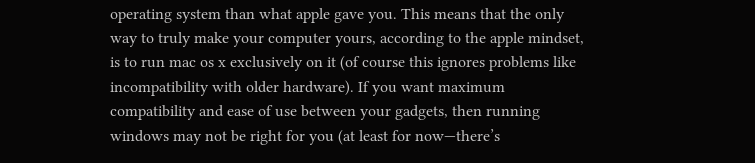operating system than what apple gave you. This means that the only way to truly make your computer yours, according to the apple mindset, is to run mac os x exclusively on it (of course this ignores problems like incompatibility with older hardware). If you want maximum compatibility and ease of use between your gadgets, then running windows may not be right for you (at least for now—there’s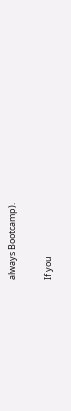always Bootcamp).

If you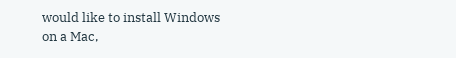would like to install Windows on a Mac,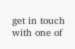get in touch with one of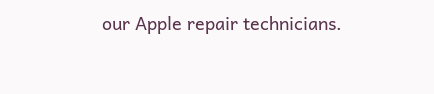our Apple repair technicians.